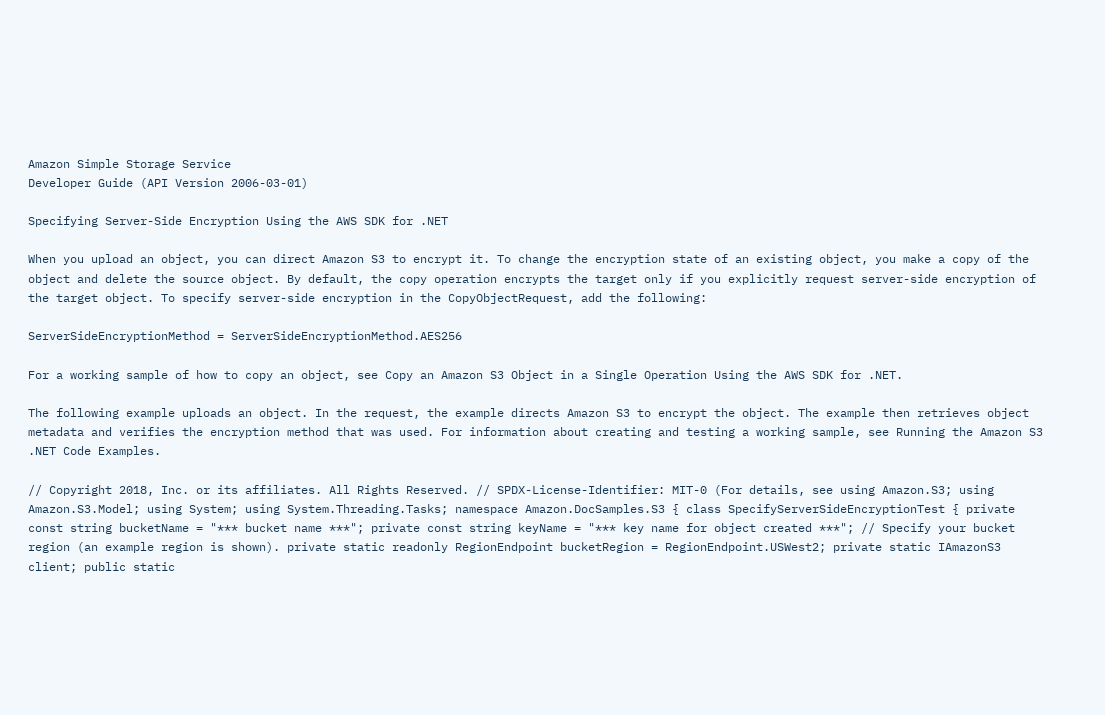Amazon Simple Storage Service
Developer Guide (API Version 2006-03-01)

Specifying Server-Side Encryption Using the AWS SDK for .NET

When you upload an object, you can direct Amazon S3 to encrypt it. To change the encryption state of an existing object, you make a copy of the object and delete the source object. By default, the copy operation encrypts the target only if you explicitly request server-side encryption of the target object. To specify server-side encryption in the CopyObjectRequest, add the following:

ServerSideEncryptionMethod = ServerSideEncryptionMethod.AES256

For a working sample of how to copy an object, see Copy an Amazon S3 Object in a Single Operation Using the AWS SDK for .NET.

The following example uploads an object. In the request, the example directs Amazon S3 to encrypt the object. The example then retrieves object metadata and verifies the encryption method that was used. For information about creating and testing a working sample, see Running the Amazon S3 .NET Code Examples.

// Copyright 2018, Inc. or its affiliates. All Rights Reserved. // SPDX-License-Identifier: MIT-0 (For details, see using Amazon.S3; using Amazon.S3.Model; using System; using System.Threading.Tasks; namespace Amazon.DocSamples.S3 { class SpecifyServerSideEncryptionTest { private const string bucketName = "*** bucket name ***"; private const string keyName = "*** key name for object created ***"; // Specify your bucket region (an example region is shown). private static readonly RegionEndpoint bucketRegion = RegionEndpoint.USWest2; private static IAmazonS3 client; public static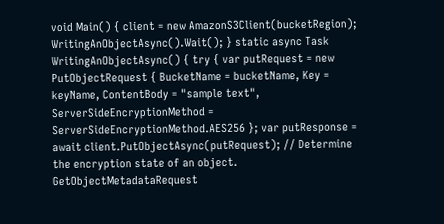void Main() { client = new AmazonS3Client(bucketRegion); WritingAnObjectAsync().Wait(); } static async Task WritingAnObjectAsync() { try { var putRequest = new PutObjectRequest { BucketName = bucketName, Key = keyName, ContentBody = "sample text", ServerSideEncryptionMethod = ServerSideEncryptionMethod.AES256 }; var putResponse = await client.PutObjectAsync(putRequest); // Determine the encryption state of an object. GetObjectMetadataRequest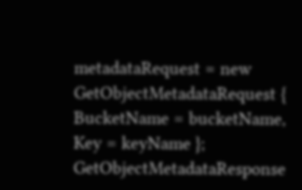metadataRequest = new GetObjectMetadataRequest { BucketName = bucketName, Key = keyName }; GetObjectMetadataResponse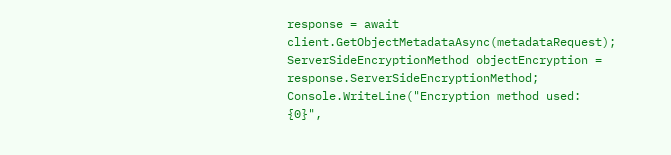response = await client.GetObjectMetadataAsync(metadataRequest); ServerSideEncryptionMethod objectEncryption = response.ServerSideEncryptionMethod; Console.WriteLine("Encryption method used: {0}",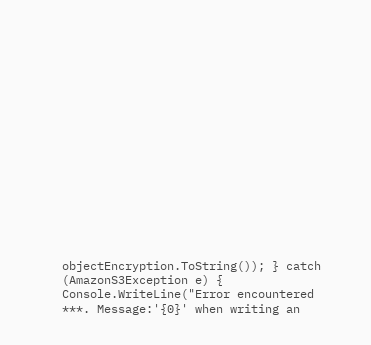objectEncryption.ToString()); } catch (AmazonS3Exception e) { Console.WriteLine("Error encountered ***. Message:'{0}' when writing an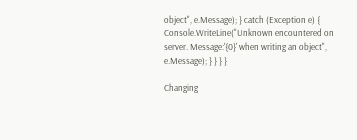object", e.Message); } catch (Exception e) { Console.WriteLine("Unknown encountered on server. Message:'{0}' when writing an object", e.Message); } } } }

Changing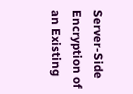Server-Side Encryption of an Existing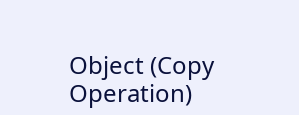Object (Copy Operation)